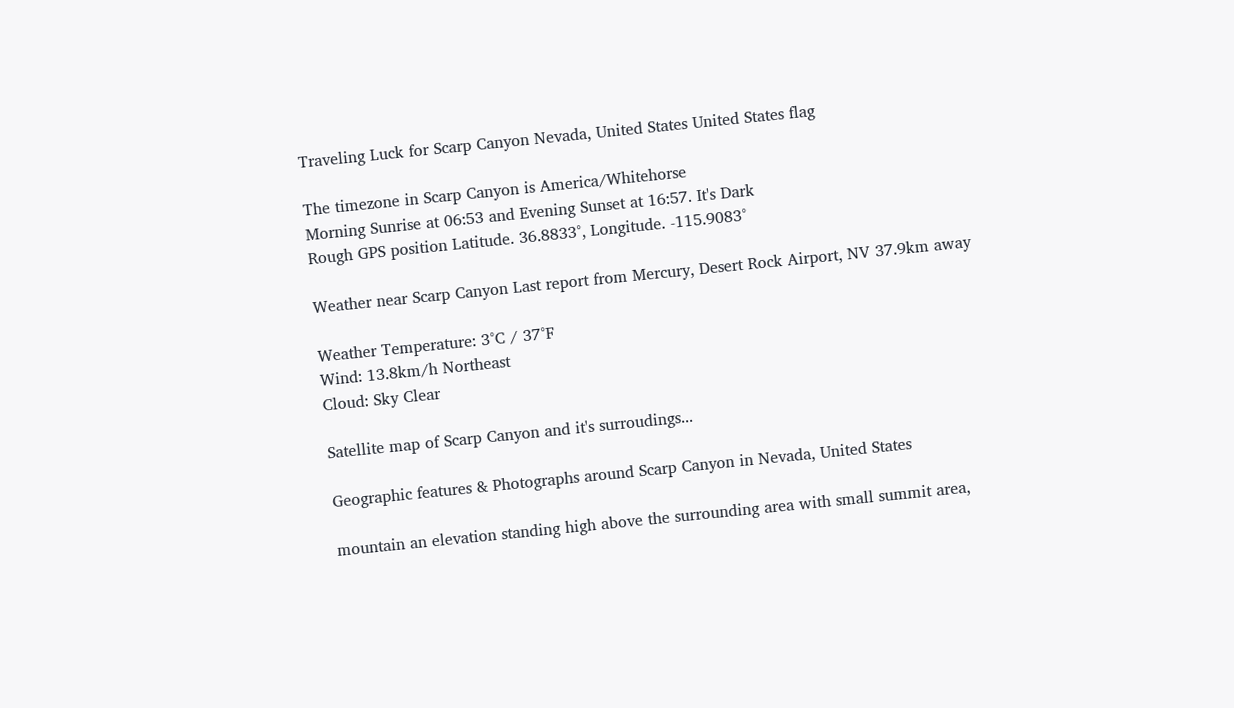Traveling Luck for Scarp Canyon Nevada, United States United States flag

The timezone in Scarp Canyon is America/Whitehorse
Morning Sunrise at 06:53 and Evening Sunset at 16:57. It's Dark
Rough GPS position Latitude. 36.8833°, Longitude. -115.9083°

Weather near Scarp Canyon Last report from Mercury, Desert Rock Airport, NV 37.9km away

Weather Temperature: 3°C / 37°F
Wind: 13.8km/h Northeast
Cloud: Sky Clear

Satellite map of Scarp Canyon and it's surroudings...

Geographic features & Photographs around Scarp Canyon in Nevada, United States

mountain an elevation standing high above the surrounding area with small summit area,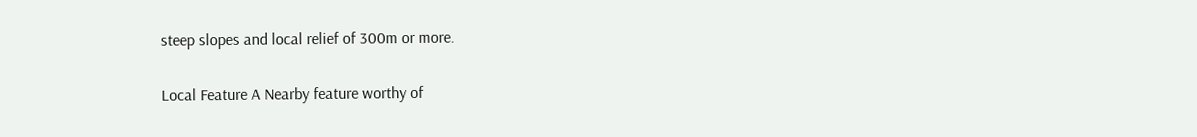steep slopes and local relief of 300m or more.

Local Feature A Nearby feature worthy of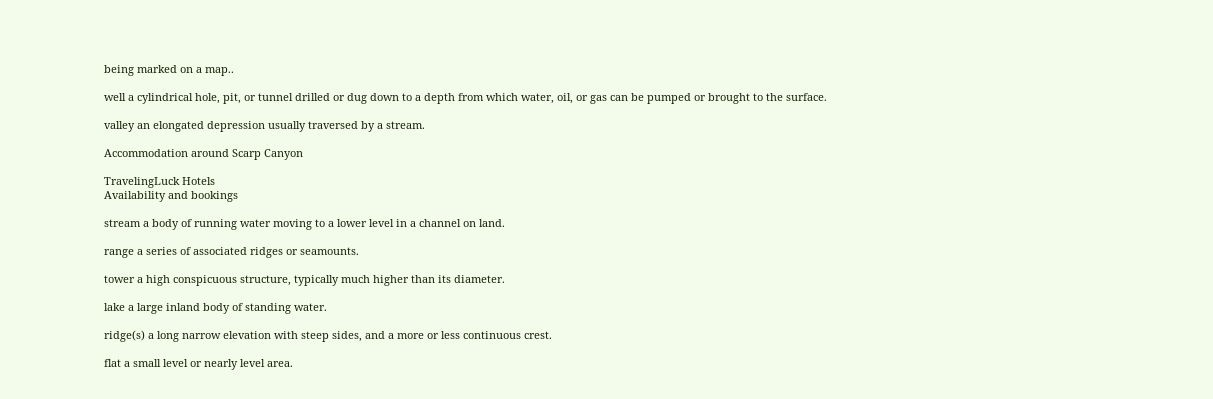being marked on a map..

well a cylindrical hole, pit, or tunnel drilled or dug down to a depth from which water, oil, or gas can be pumped or brought to the surface.

valley an elongated depression usually traversed by a stream.

Accommodation around Scarp Canyon

TravelingLuck Hotels
Availability and bookings

stream a body of running water moving to a lower level in a channel on land.

range a series of associated ridges or seamounts.

tower a high conspicuous structure, typically much higher than its diameter.

lake a large inland body of standing water.

ridge(s) a long narrow elevation with steep sides, and a more or less continuous crest.

flat a small level or nearly level area.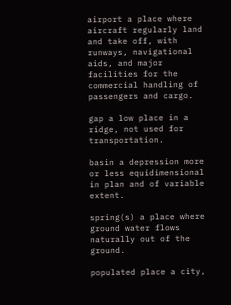airport a place where aircraft regularly land and take off, with runways, navigational aids, and major facilities for the commercial handling of passengers and cargo.

gap a low place in a ridge, not used for transportation.

basin a depression more or less equidimensional in plan and of variable extent.

spring(s) a place where ground water flows naturally out of the ground.

populated place a city,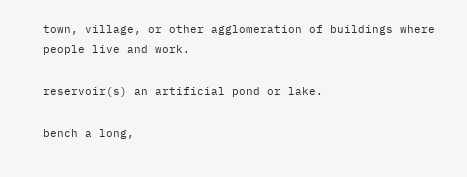town, village, or other agglomeration of buildings where people live and work.

reservoir(s) an artificial pond or lake.

bench a long,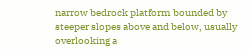narrow bedrock platform bounded by steeper slopes above and below, usually overlooking a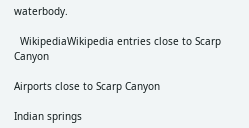waterbody.

  WikipediaWikipedia entries close to Scarp Canyon

Airports close to Scarp Canyon

Indian springs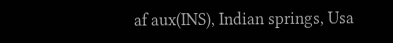af aux(INS), Indian springs, Usa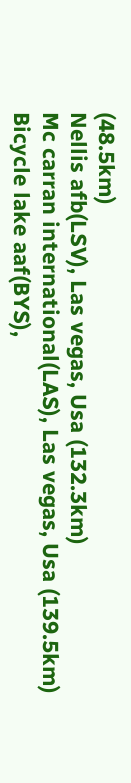(48.5km)
Nellis afb(LSV), Las vegas, Usa (132.3km)
Mc carran international(LAS), Las vegas, Usa (139.5km)
Bicycle lake aaf(BYS),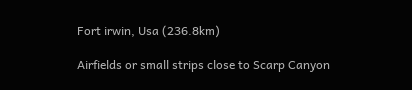Fort irwin, Usa (236.8km)

Airfields or small strips close to Scarp Canyon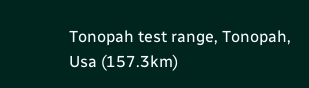Tonopah test range, Tonopah, Usa (157.3km)